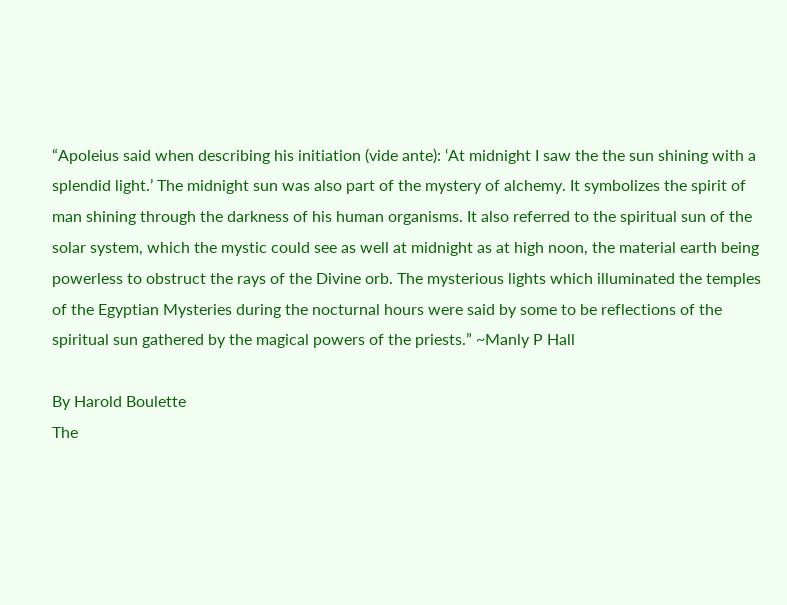“Apoleius said when describing his initiation (vide ante): ‘At midnight I saw the the sun shining with a splendid light.’ The midnight sun was also part of the mystery of alchemy. It symbolizes the spirit of man shining through the darkness of his human organisms. It also referred to the spiritual sun of the solar system, which the mystic could see as well at midnight as at high noon, the material earth being powerless to obstruct the rays of the Divine orb. The mysterious lights which illuminated the temples of the Egyptian Mysteries during the nocturnal hours were said by some to be reflections of the spiritual sun gathered by the magical powers of the priests.” ~Manly P Hall

By Harold Boulette
The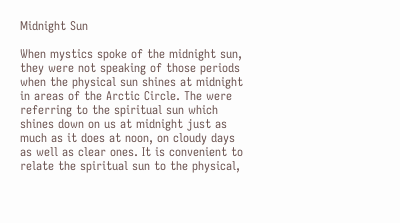Midnight Sun

When mystics spoke of the midnight sun, they were not speaking of those periods when the physical sun shines at midnight in areas of the Arctic Circle. The were referring to the spiritual sun which shines down on us at midnight just as much as it does at noon, on cloudy days as well as clear ones. It is convenient to relate the spiritual sun to the physical,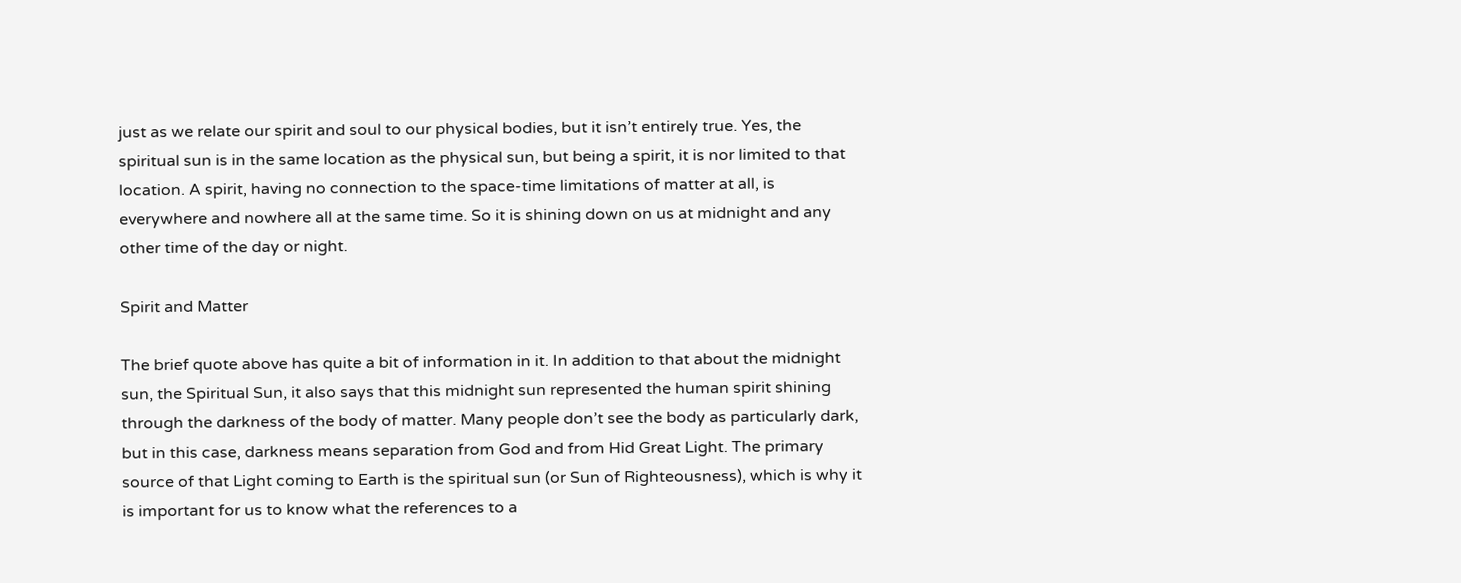just as we relate our spirit and soul to our physical bodies, but it isn’t entirely true. Yes, the spiritual sun is in the same location as the physical sun, but being a spirit, it is nor limited to that location. A spirit, having no connection to the space-time limitations of matter at all, is everywhere and nowhere all at the same time. So it is shining down on us at midnight and any other time of the day or night.

Spirit and Matter

The brief quote above has quite a bit of information in it. In addition to that about the midnight sun, the Spiritual Sun, it also says that this midnight sun represented the human spirit shining through the darkness of the body of matter. Many people don’t see the body as particularly dark, but in this case, darkness means separation from God and from Hid Great Light. The primary source of that Light coming to Earth is the spiritual sun (or Sun of Righteousness), which is why it is important for us to know what the references to a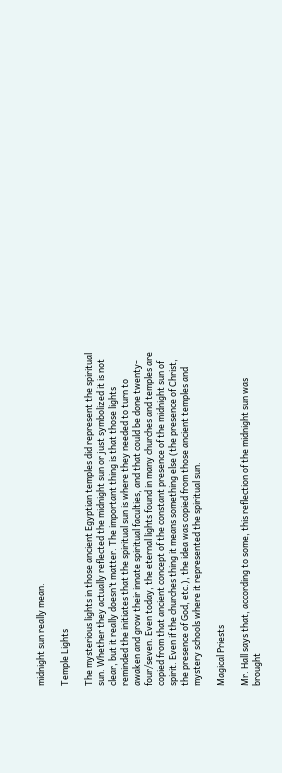midnight sun really mean.

Temple Lights

The mysterious lights in those ancient Egyptian temples did represent the spiritual sun. Whether they actually reflected the midnight sun or just symbolized it is not clear, but it really doesn’t matter. The important thing is that those lights reminded the initiates that the spiritual sun is where they needed to turn to awaken and grow their innate spiritual faculties, and that could be done twenty-four/seven. Even today, the eternal lights found in many churches and temples are copied from that ancient concept of the constant presence of the midnight sun of spirit. Even if the churches thing it means something else (the presence of Christ, the presence of God, etc.), the idea was copied from those ancient temples and mystery schools where it represented the spiritual sun.

Magical Priests

Mr. Hall says that, according to some, this reflection of the midnight sun was brought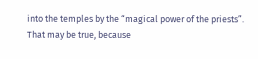into the temples by the “magical power of the priests”. That may be true, because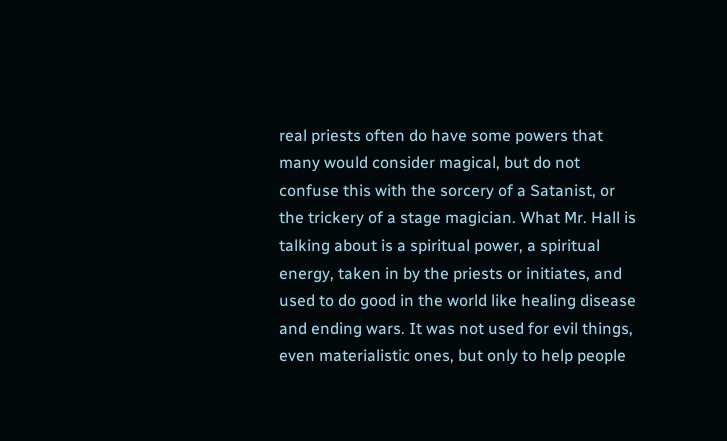real priests often do have some powers that many would consider magical, but do not confuse this with the sorcery of a Satanist, or the trickery of a stage magician. What Mr. Hall is talking about is a spiritual power, a spiritual energy, taken in by the priests or initiates, and used to do good in the world like healing disease and ending wars. It was not used for evil things, even materialistic ones, but only to help people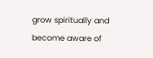grow spiritually and become aware of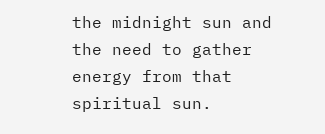the midnight sun and the need to gather energy from that spiritual sun.